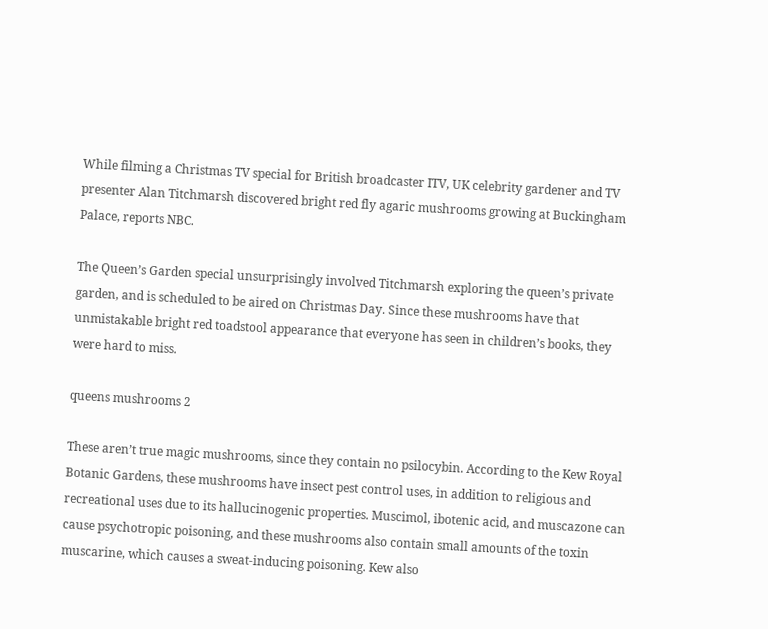While filming a Christmas TV special for British broadcaster ITV, UK celebrity gardener and TV presenter Alan Titchmarsh discovered bright red fly agaric mushrooms growing at Buckingham Palace, reports NBC.

The Queen’s Garden special unsurprisingly involved Titchmarsh exploring the queen’s private garden, and is scheduled to be aired on Christmas Day. Since these mushrooms have that unmistakable bright red toadstool appearance that everyone has seen in children’s books, they were hard to miss.

queens mushrooms 2

These aren’t true magic mushrooms, since they contain no psilocybin. According to the Kew Royal Botanic Gardens, these mushrooms have insect pest control uses, in addition to religious and recreational uses due to its hallucinogenic properties. Muscimol, ibotenic acid, and muscazone can cause psychotropic poisoning, and these mushrooms also contain small amounts of the toxin muscarine, which causes a sweat-inducing poisoning. Kew also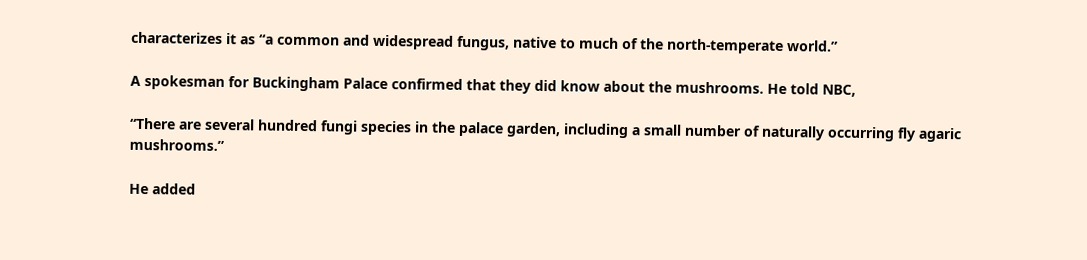characterizes it as “a common and widespread fungus, native to much of the north-temperate world.”

A spokesman for Buckingham Palace confirmed that they did know about the mushrooms. He told NBC,

“There are several hundred fungi species in the palace garden, including a small number of naturally occurring fly agaric mushrooms.”

He added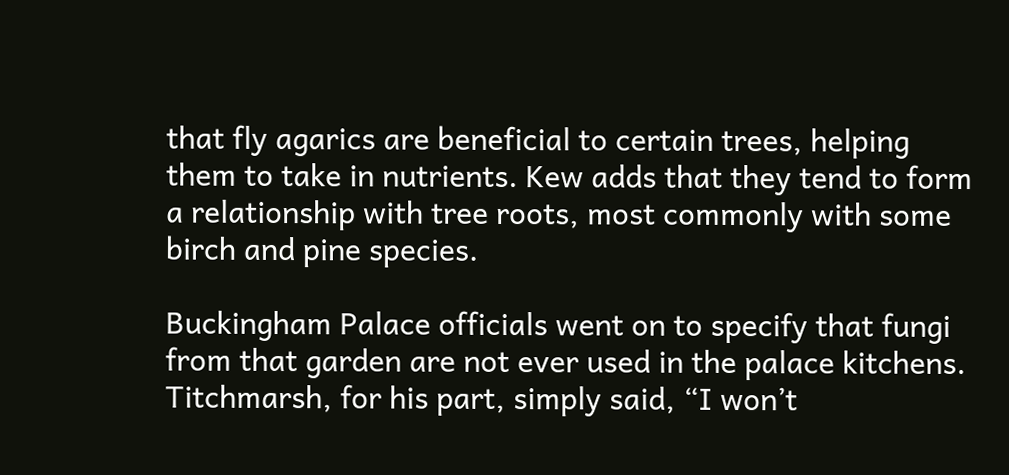that fly agarics are beneficial to certain trees, helping them to take in nutrients. Kew adds that they tend to form a relationship with tree roots, most commonly with some birch and pine species.

Buckingham Palace officials went on to specify that fungi from that garden are not ever used in the palace kitchens. Titchmarsh, for his part, simply said, “I won’t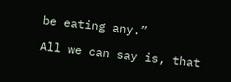be eating any.”

All we can say is, that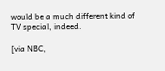would be a much different kind of TV special, indeed.

[via NBC,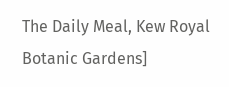The Daily Meal, Kew Royal Botanic Gardens]